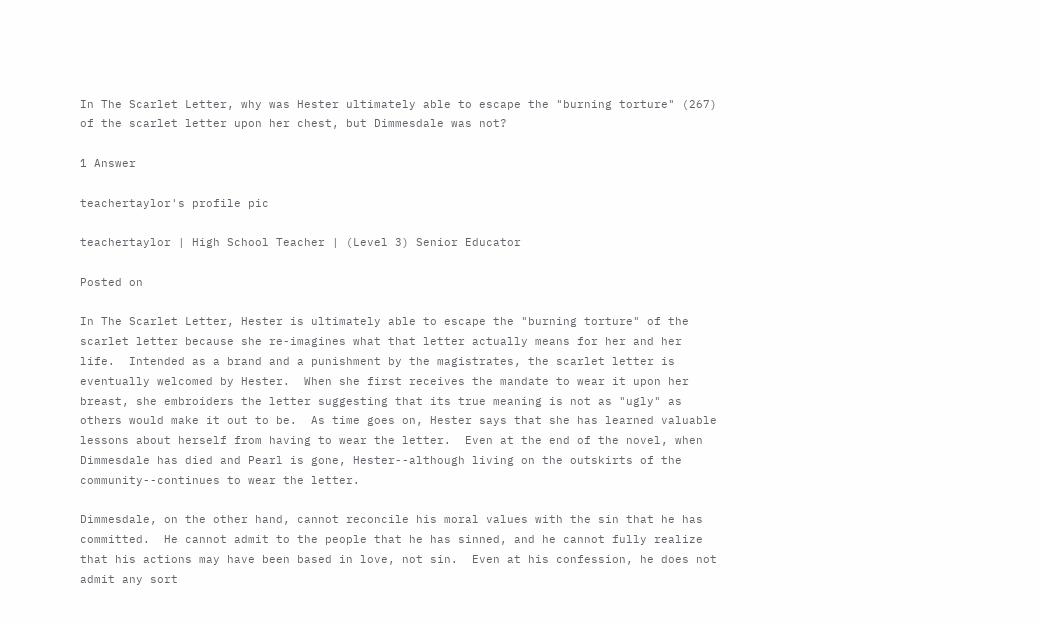In The Scarlet Letter, why was Hester ultimately able to escape the "burning torture" (267) of the scarlet letter upon her chest, but Dimmesdale was not?

1 Answer

teachertaylor's profile pic

teachertaylor | High School Teacher | (Level 3) Senior Educator

Posted on

In The Scarlet Letter, Hester is ultimately able to escape the "burning torture" of the scarlet letter because she re-imagines what that letter actually means for her and her life.  Intended as a brand and a punishment by the magistrates, the scarlet letter is eventually welcomed by Hester.  When she first receives the mandate to wear it upon her breast, she embroiders the letter suggesting that its true meaning is not as "ugly" as others would make it out to be.  As time goes on, Hester says that she has learned valuable lessons about herself from having to wear the letter.  Even at the end of the novel, when Dimmesdale has died and Pearl is gone, Hester--although living on the outskirts of the community--continues to wear the letter.

Dimmesdale, on the other hand, cannot reconcile his moral values with the sin that he has committed.  He cannot admit to the people that he has sinned, and he cannot fully realize that his actions may have been based in love, not sin.  Even at his confession, he does not admit any sort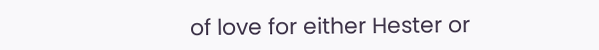of love for either Hester or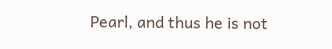Pearl, and thus he is not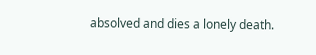absolved and dies a lonely death.